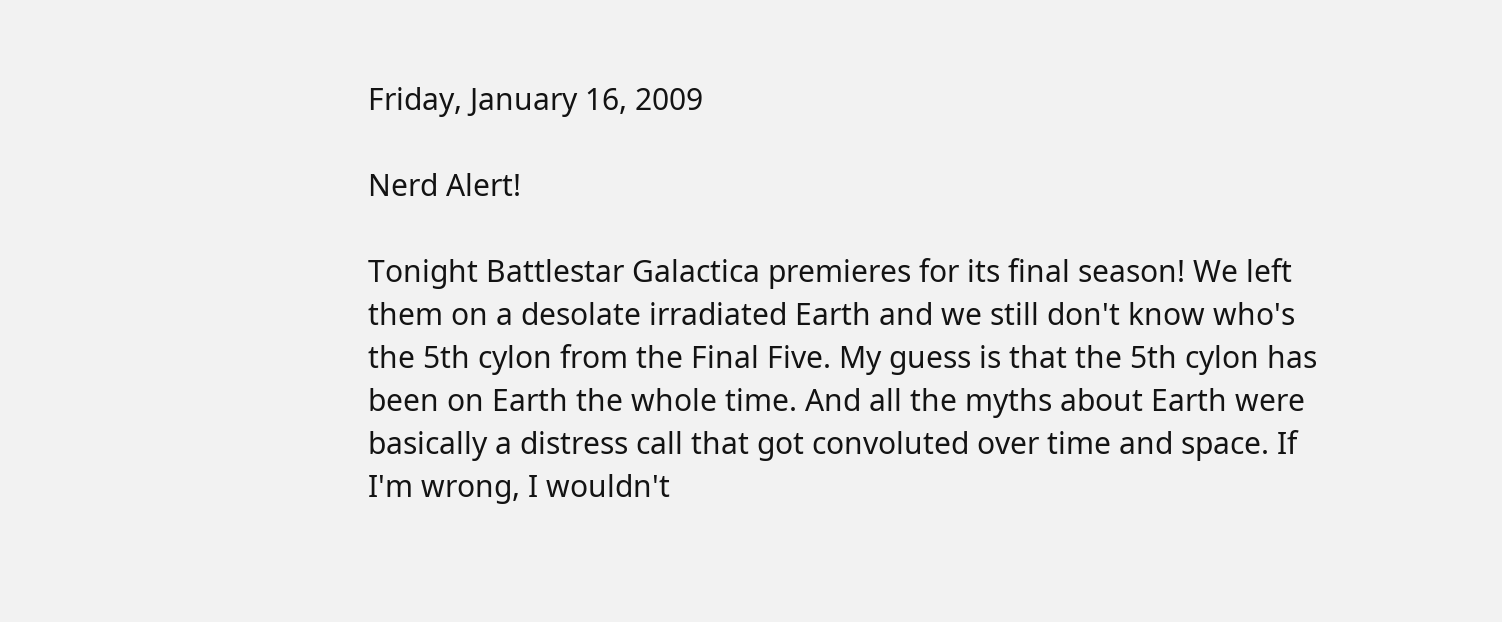Friday, January 16, 2009

Nerd Alert!

Tonight Battlestar Galactica premieres for its final season! We left them on a desolate irradiated Earth and we still don't know who's the 5th cylon from the Final Five. My guess is that the 5th cylon has been on Earth the whole time. And all the myths about Earth were basically a distress call that got convoluted over time and space. If I'm wrong, I wouldn't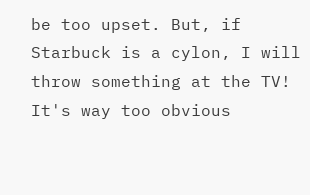be too upset. But, if Starbuck is a cylon, I will throw something at the TV! It's way too obvious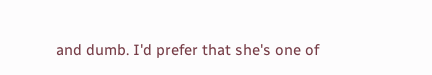and dumb. I'd prefer that she's one of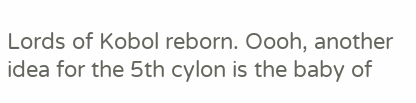Lords of Kobol reborn. Oooh, another idea for the 5th cylon is the baby of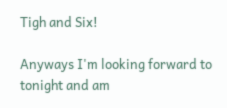Tigh and Six!

Anyways I'm looking forward to tonight and am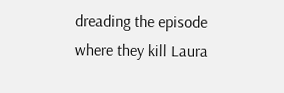dreading the episode where they kill Laura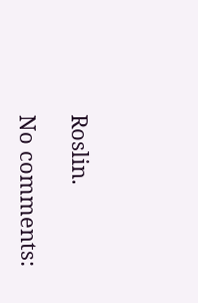Roslin.

No comments: